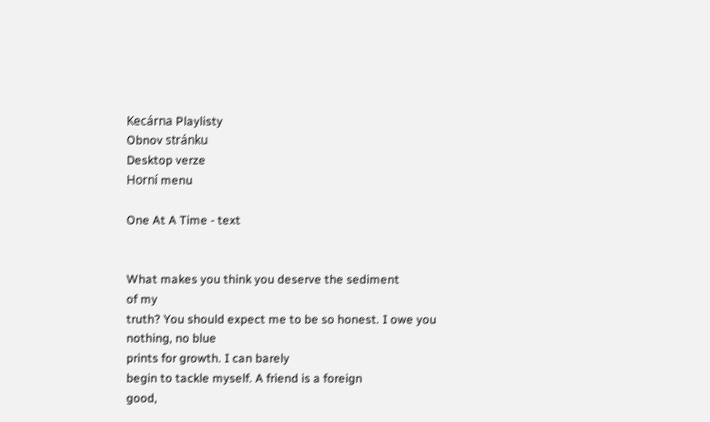Kecárna Playlisty
Obnov stránku
Desktop verze
Horní menu

One At A Time - text


What makes you think you deserve the sediment
of my
truth? You should expect me to be so honest. I owe you
nothing, no blue
prints for growth. I can barely
begin to tackle myself. A friend is a foreign
good,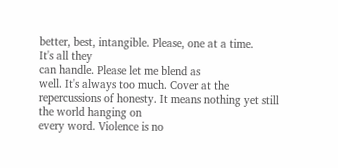better, best, intangible. Please, one at a time.
It's all they
can handle. Please let me blend as
well. It's always too much. Cover at the
repercussions of honesty. It means nothing yet still
the world hanging on
every word. Violence is no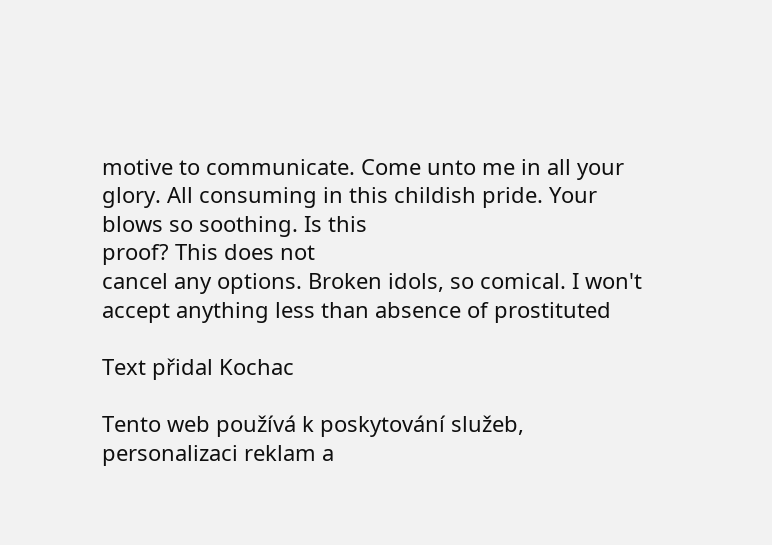motive to communicate. Come unto me in all your
glory. All consuming in this childish pride. Your
blows so soothing. Is this
proof? This does not
cancel any options. Broken idols, so comical. I won't
accept anything less than absence of prostituted

Text přidal Kochac

Tento web používá k poskytování služeb, personalizaci reklam a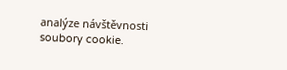analýze návštěvnosti soubory cookie.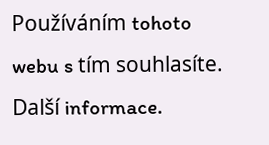Používáním tohoto webu s tím souhlasíte. Další informace.